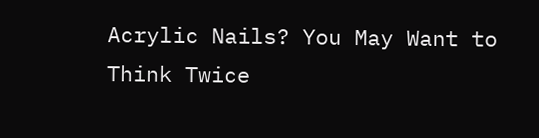Acrylic Nails? You May Want to Think Twice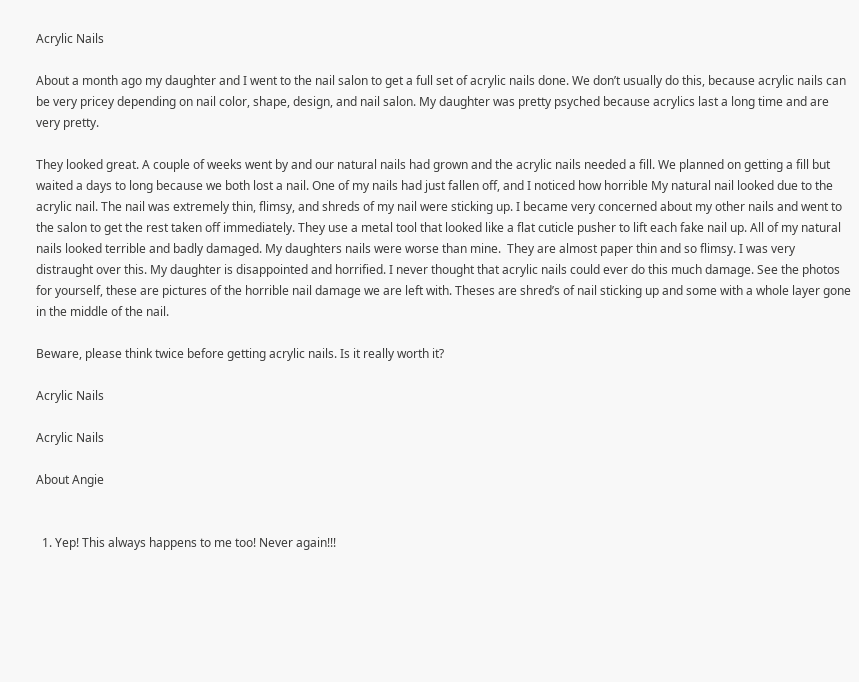Acrylic Nails

About a month ago my daughter and I went to the nail salon to get a full set of acrylic nails done. We don’t usually do this, because acrylic nails can be very pricey depending on nail color, shape, design, and nail salon. My daughter was pretty psyched because acrylics last a long time and are very pretty.

They looked great. A couple of weeks went by and our natural nails had grown and the acrylic nails needed a fill. We planned on getting a fill but waited a days to long because we both lost a nail. One of my nails had just fallen off, and I noticed how horrible My natural nail looked due to the acrylic nail. The nail was extremely thin, flimsy, and shreds of my nail were sticking up. I became very concerned about my other nails and went to the salon to get the rest taken off immediately. They use a metal tool that looked like a flat cuticle pusher to lift each fake nail up. All of my natural nails looked terrible and badly damaged. My daughters nails were worse than mine.  They are almost paper thin and so flimsy. I was very distraught over this. My daughter is disappointed and horrified. I never thought that acrylic nails could ever do this much damage. See the photos for yourself, these are pictures of the horrible nail damage we are left with. Theses are shred’s of nail sticking up and some with a whole layer gone in the middle of the nail.

Beware, please think twice before getting acrylic nails. Is it really worth it?

Acrylic Nails

Acrylic Nails

About Angie


  1. Yep! This always happens to me too! Never again!!!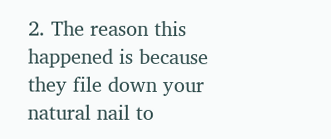2. The reason this happened is because they file down your natural nail to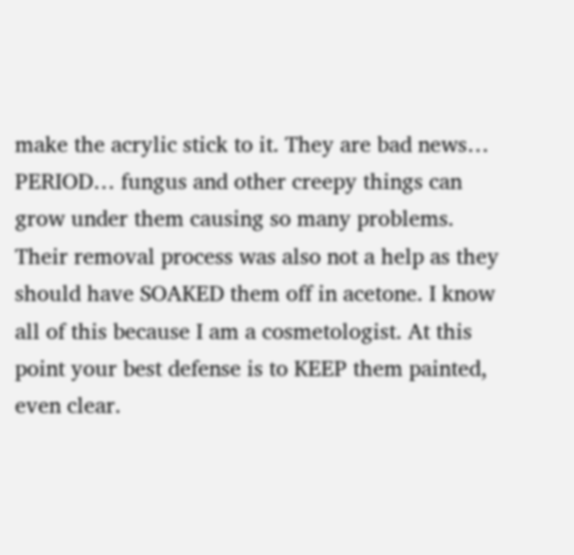make the acrylic stick to it. They are bad news… PERIOD… fungus and other creepy things can grow under them causing so many problems. Their removal process was also not a help as they should have SOAKED them off in acetone. I know all of this because I am a cosmetologist. At this point your best defense is to KEEP them painted, even clear.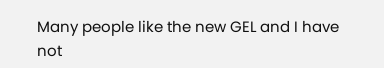Many people like the new GEL and I have not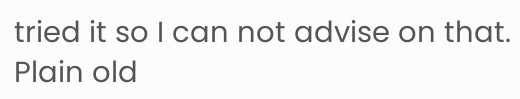tried it so I can not advise on that. Plain old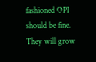fashioned OPI should be fine. They will grow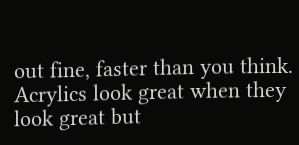out fine, faster than you think. Acrylics look great when they look great but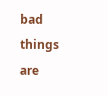bad things are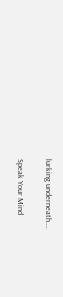lurking underneath….

Speak Your Mind